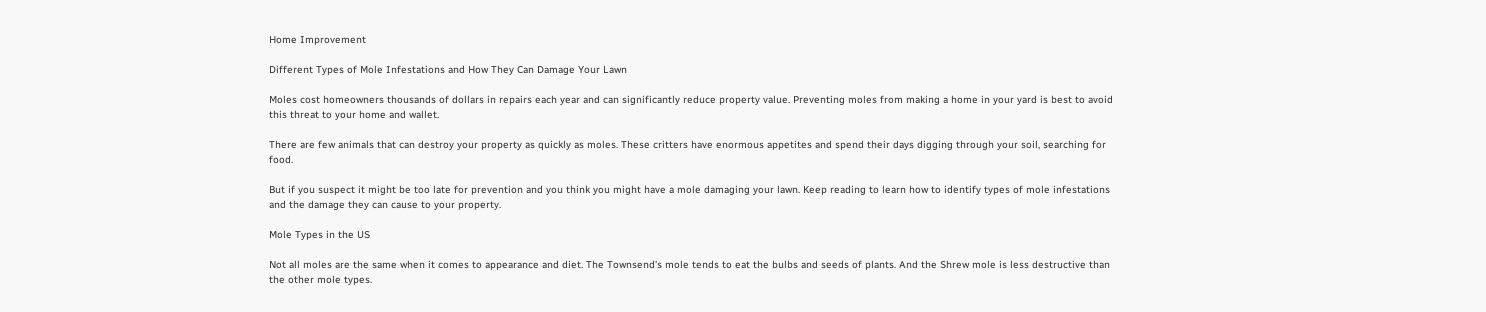Home Improvement

Different Types of Mole Infestations and How They Can Damage Your Lawn

Moles cost homeowners thousands of dollars in repairs each year and can significantly reduce property value. Preventing moles from making a home in your yard is best to avoid this threat to your home and wallet.

There are few animals that can destroy your property as quickly as moles. These critters have enormous appetites and spend their days digging through your soil, searching for food.

But if you suspect it might be too late for prevention and you think you might have a mole damaging your lawn. Keep reading to learn how to identify types of mole infestations and the damage they can cause to your property.

Mole Types in the US

Not all moles are the same when it comes to appearance and diet. The Townsend’s mole tends to eat the bulbs and seeds of plants. And the Shrew mole is less destructive than the other mole types.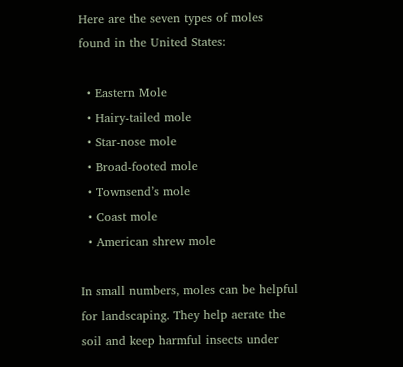Here are the seven types of moles found in the United States:

  • Eastern Mole
  • Hairy-tailed mole
  • Star-nose mole
  • Broad-footed mole
  • Townsend’s mole
  • Coast mole
  • American shrew mole

In small numbers, moles can be helpful for landscaping. They help aerate the soil and keep harmful insects under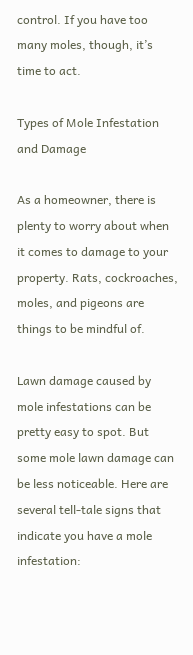control. If you have too many moles, though, it’s time to act.

Types of Mole Infestation and Damage

As a homeowner, there is plenty to worry about when it comes to damage to your property. Rats, cockroaches, moles, and pigeons are things to be mindful of.

Lawn damage caused by mole infestations can be pretty easy to spot. But some mole lawn damage can be less noticeable. Here are several tell-tale signs that indicate you have a mole infestation: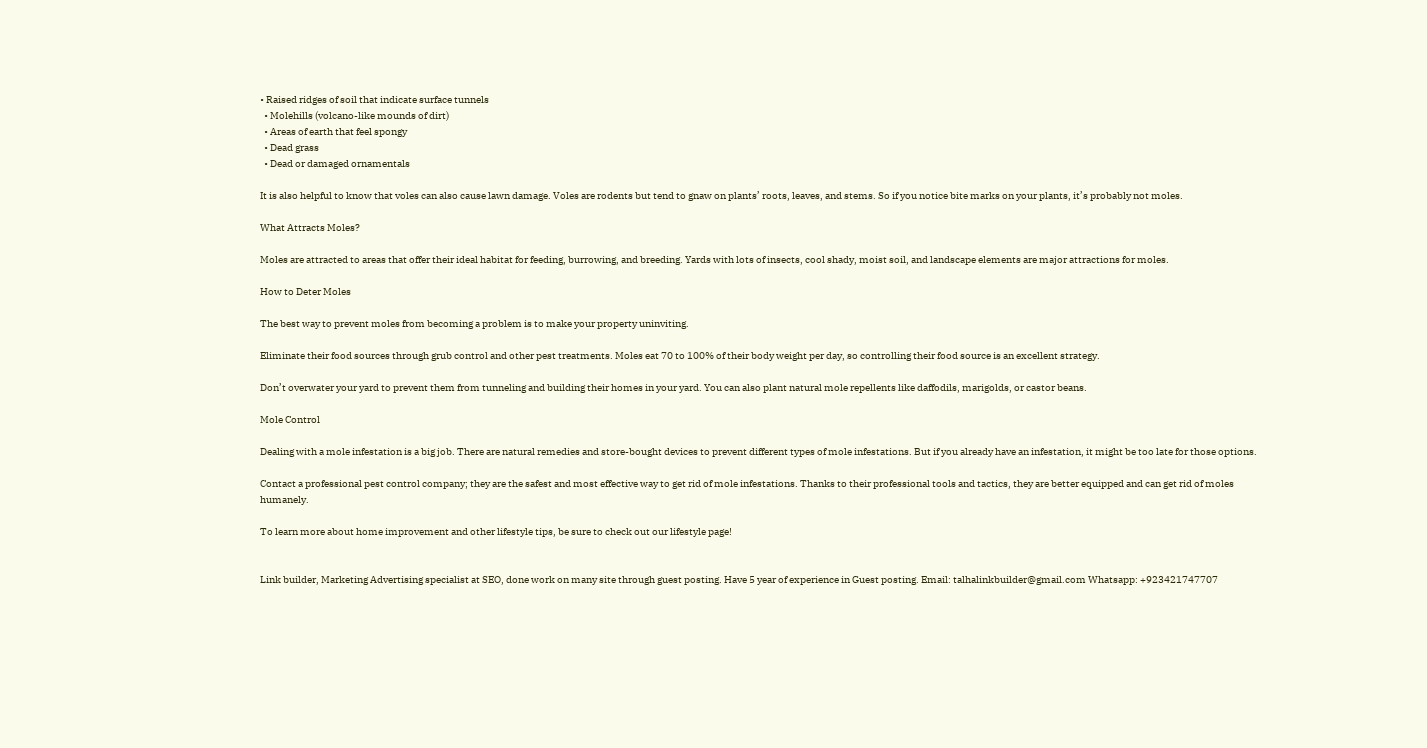• Raised ridges of soil that indicate surface tunnels
  • Molehills (volcano-like mounds of dirt)
  • Areas of earth that feel spongy
  • Dead grass
  • Dead or damaged ornamentals

It is also helpful to know that voles can also cause lawn damage. Voles are rodents but tend to gnaw on plants’ roots, leaves, and stems. So if you notice bite marks on your plants, it’s probably not moles.

What Attracts Moles?

Moles are attracted to areas that offer their ideal habitat for feeding, burrowing, and breeding. Yards with lots of insects, cool shady, moist soil, and landscape elements are major attractions for moles.

How to Deter Moles

The best way to prevent moles from becoming a problem is to make your property uninviting.

Eliminate their food sources through grub control and other pest treatments. Moles eat 70 to 100% of their body weight per day, so controlling their food source is an excellent strategy.

Don’t overwater your yard to prevent them from tunneling and building their homes in your yard. You can also plant natural mole repellents like daffodils, marigolds, or castor beans.

Mole Control

Dealing with a mole infestation is a big job. There are natural remedies and store-bought devices to prevent different types of mole infestations. But if you already have an infestation, it might be too late for those options.

Contact a professional pest control company; they are the safest and most effective way to get rid of mole infestations. Thanks to their professional tools and tactics, they are better equipped and can get rid of moles humanely.

To learn more about home improvement and other lifestyle tips, be sure to check out our lifestyle page!


Link builder, Marketing Advertising specialist at SEO, done work on many site through guest posting. Have 5 year of experience in Guest posting. Email: talhalinkbuilder@gmail.com Whatsapp: +923421747707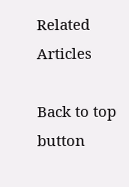Related Articles

Back to top button